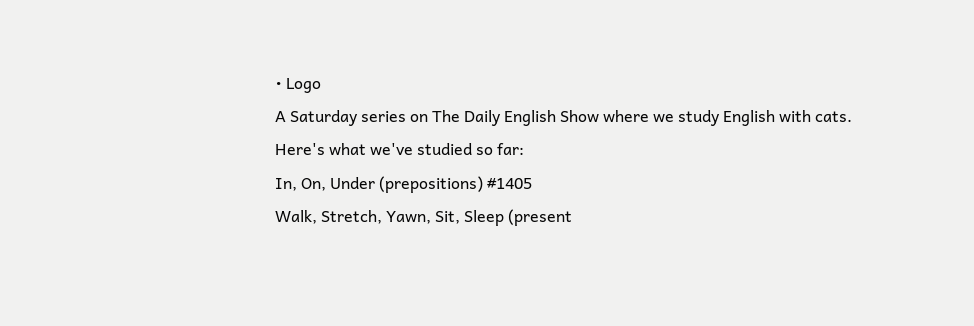• Logo
A Saturday series on The Daily English Show where we study English with cats.
Here's what we've studied so far:
In, On, Under (prepositions) #1405
Walk, Stretch, Yawn, Sit, Sleep (present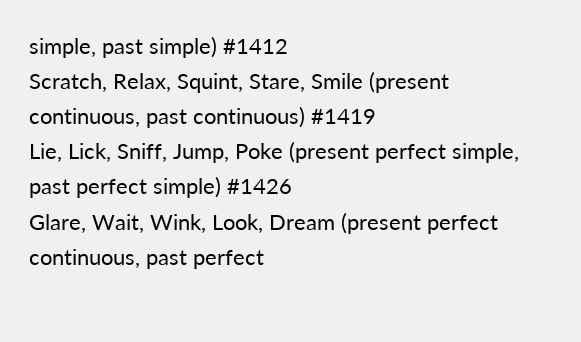simple, past simple) #1412
Scratch, Relax, Squint, Stare, Smile (present continuous, past continuous) #1419
Lie, Lick, Sniff, Jump, Poke (present perfect simple, past perfect simple) #1426
Glare, Wait, Wink, Look, Dream (present perfect continuous, past perfect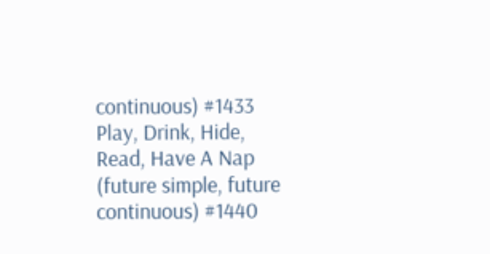continuous) #1433
Play, Drink, Hide, Read, Have A Nap (future simple, future continuous) #1440